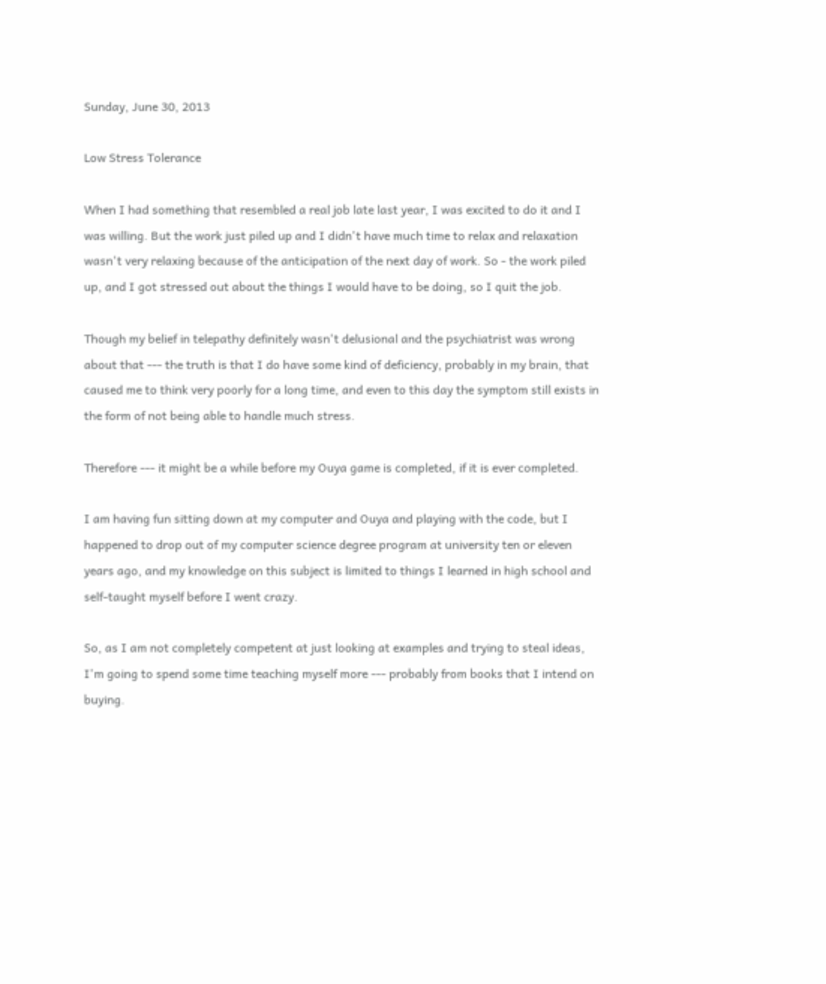Sunday, June 30, 2013

Low Stress Tolerance

When I had something that resembled a real job late last year, I was excited to do it and I was willing. But the work just piled up and I didn't have much time to relax and relaxation wasn't very relaxing because of the anticipation of the next day of work. So - the work piled up, and I got stressed out about the things I would have to be doing, so I quit the job.

Though my belief in telepathy definitely wasn't delusional and the psychiatrist was wrong about that --- the truth is that I do have some kind of deficiency, probably in my brain, that caused me to think very poorly for a long time, and even to this day the symptom still exists in the form of not being able to handle much stress.

Therefore --- it might be a while before my Ouya game is completed, if it is ever completed.

I am having fun sitting down at my computer and Ouya and playing with the code, but I happened to drop out of my computer science degree program at university ten or eleven years ago, and my knowledge on this subject is limited to things I learned in high school and self-taught myself before I went crazy.

So, as I am not completely competent at just looking at examples and trying to steal ideas, I'm going to spend some time teaching myself more --- probably from books that I intend on buying.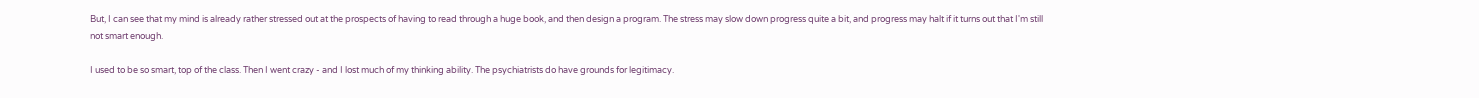But, I can see that my mind is already rather stressed out at the prospects of having to read through a huge book, and then design a program. The stress may slow down progress quite a bit, and progress may halt if it turns out that I'm still not smart enough.

I used to be so smart, top of the class. Then I went crazy - and I lost much of my thinking ability. The psychiatrists do have grounds for legitimacy.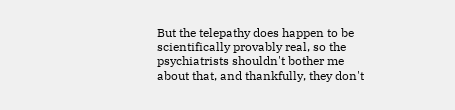But the telepathy does happen to be scientifically provably real, so the psychiatrists shouldn't bother me about that, and thankfully, they don't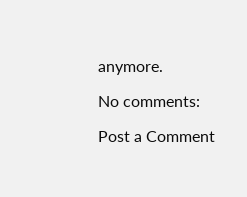anymore.

No comments:

Post a Comment